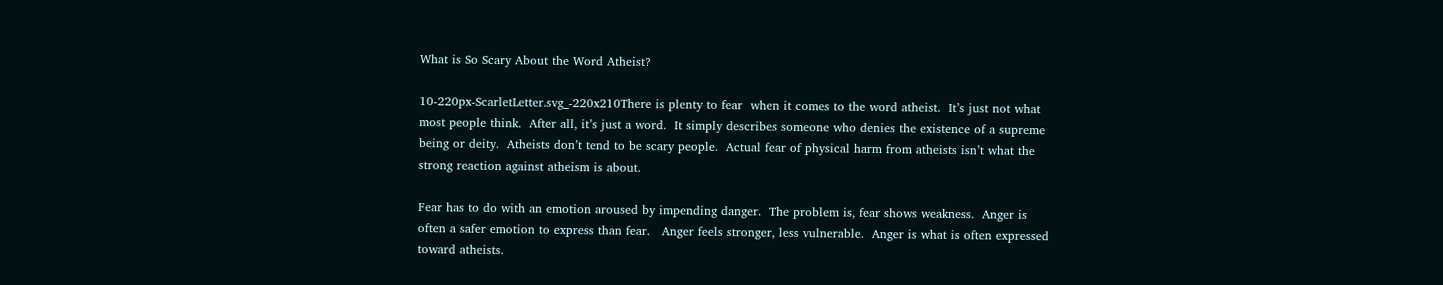What is So Scary About the Word Atheist?

10-220px-ScarletLetter.svg_-220x210There is plenty to fear  when it comes to the word atheist.  It’s just not what most people think.  After all, it’s just a word.  It simply describes someone who denies the existence of a supreme being or deity.  Atheists don’t tend to be scary people.  Actual fear of physical harm from atheists isn’t what the strong reaction against atheism is about.

Fear has to do with an emotion aroused by impending danger.  The problem is, fear shows weakness.  Anger is often a safer emotion to express than fear.   Anger feels stronger, less vulnerable.  Anger is what is often expressed toward atheists.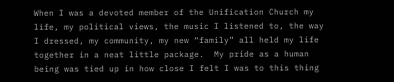When I was a devoted member of the Unification Church my life, my political views, the music I listened to, the way I dressed, my community, my new “family” all held my life together in a neat little package.  My pride as a human being was tied up in how close I felt I was to this thing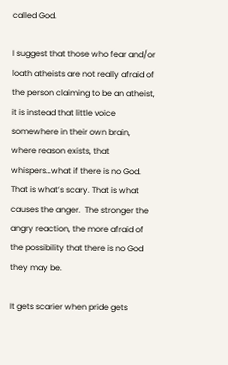called God.

I suggest that those who fear and/or loath atheists are not really afraid of the person claiming to be an atheist, it is instead that little voice somewhere in their own brain, where reason exists, that whispers…what if there is no God.  That is what’s scary. That is what causes the anger.  The stronger the angry reaction, the more afraid of the possibility that there is no God  they may be.

It gets scarier when pride gets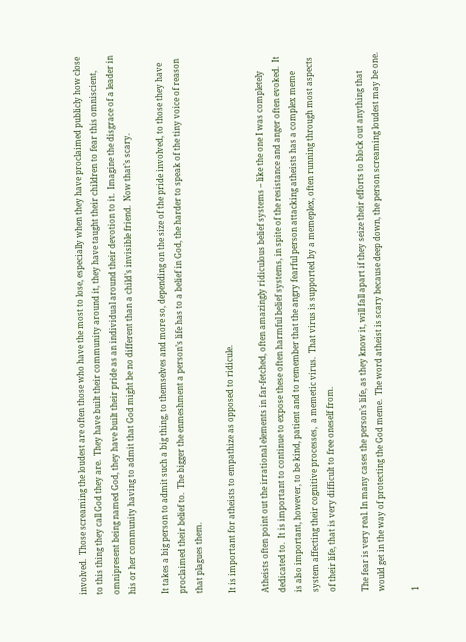involved.  Those screaming the loudest are often those who have the most to lose, especially when they have proclaimed publicly how close to this thing they call God they are.  They have built their community around it, they have taught their children to fear this omniscient, omnipresent being named God, they have built their pride as an individual around their devotion to it.  Imagine the disgrace of a leader in his or her community having to admit that God might be no different than a child’s invisible friend.  Now that’s scary.

It takes a big person to admit such a big thing, to themselves and more so, depending on the size of the pride involved, to those they have proclaimed their belief to.  The bigger the enmeshment a person’s life has to a belief in God, the harder to speak of the tiny voice of reason that plagues them.

It is important for atheists to empathize as opposed to ridicule.

Atheists often point out the irrational elements in far-fetched, often amazingly ridiculous belief systems – like the one I was completely dedicated to.  It is important to continue to expose these often harmful belief systems, in spite of the resistance and anger often evoked.  It is also important, however, to be kind, patient and to remember that the angry fearful person attacking atheists has a complex meme system affecting their cognitive processes,  a memetic virus.  That virus is supported by a memeplex, often running through most aspects of their life, that is very difficult to free oneself from.

The fear is very real. In many cases the person’s life, as they know it, will fall apart if they seize their efforts to block out anything that would get in the way of protecting the God meme.  The word atheist is scary because deep down, the person screaming loudest may be one.

1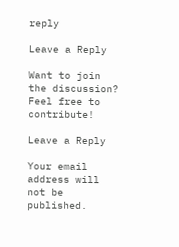reply

Leave a Reply

Want to join the discussion?
Feel free to contribute!

Leave a Reply

Your email address will not be published.